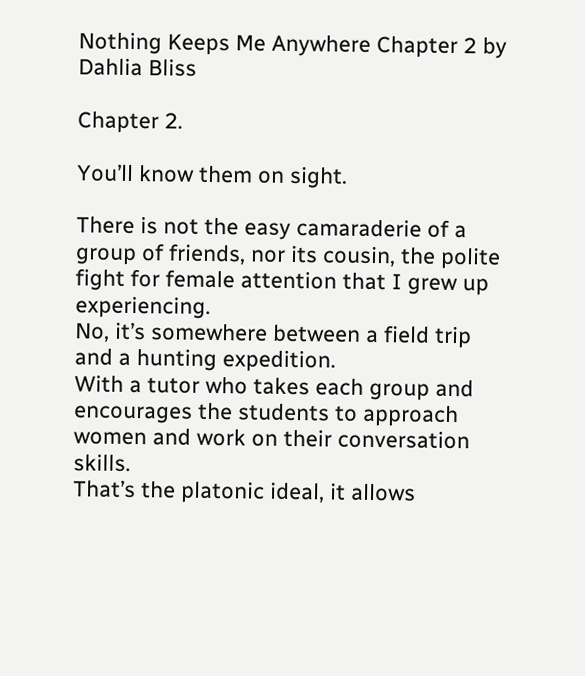Nothing Keeps Me Anywhere Chapter 2 by Dahlia Bliss

Chapter 2.

You’ll know them on sight.

There is not the easy camaraderie of a group of friends, nor its cousin, the polite fight for female attention that I grew up experiencing.
No, it’s somewhere between a field trip and a hunting expedition.
With a tutor who takes each group and encourages the students to approach women and work on their conversation skills.
That’s the platonic ideal, it allows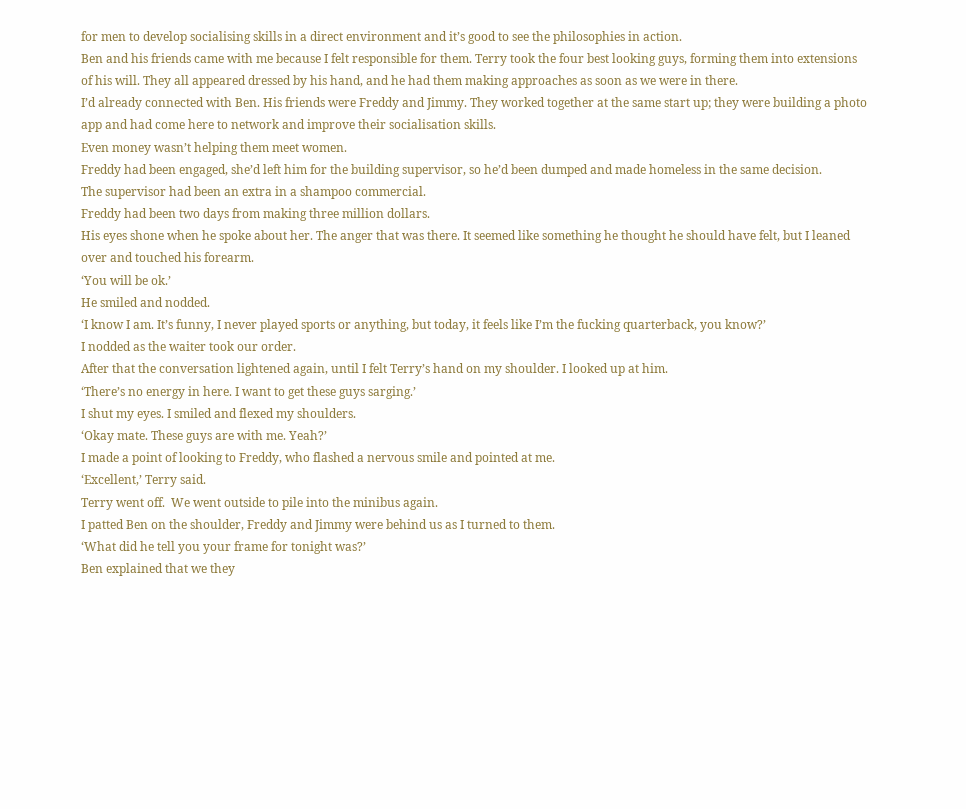for men to develop socialising skills in a direct environment and it’s good to see the philosophies in action.
Ben and his friends came with me because I felt responsible for them. Terry took the four best looking guys, forming them into extensions of his will. They all appeared dressed by his hand, and he had them making approaches as soon as we were in there.
I’d already connected with Ben. His friends were Freddy and Jimmy. They worked together at the same start up; they were building a photo app and had come here to network and improve their socialisation skills.
Even money wasn’t helping them meet women.
Freddy had been engaged, she’d left him for the building supervisor, so he’d been dumped and made homeless in the same decision.
The supervisor had been an extra in a shampoo commercial.
Freddy had been two days from making three million dollars.
His eyes shone when he spoke about her. The anger that was there. It seemed like something he thought he should have felt, but I leaned over and touched his forearm.
‘You will be ok.’
He smiled and nodded.
‘I know I am. It’s funny, I never played sports or anything, but today, it feels like I’m the fucking quarterback, you know?’
I nodded as the waiter took our order.
After that the conversation lightened again, until I felt Terry’s hand on my shoulder. I looked up at him.
‘There’s no energy in here. I want to get these guys sarging.’
I shut my eyes. I smiled and flexed my shoulders.
‘Okay mate. These guys are with me. Yeah?’
I made a point of looking to Freddy, who flashed a nervous smile and pointed at me.
‘Excellent,’ Terry said.
Terry went off.  We went outside to pile into the minibus again.
I patted Ben on the shoulder, Freddy and Jimmy were behind us as I turned to them.
‘What did he tell you your frame for tonight was?’
Ben explained that we they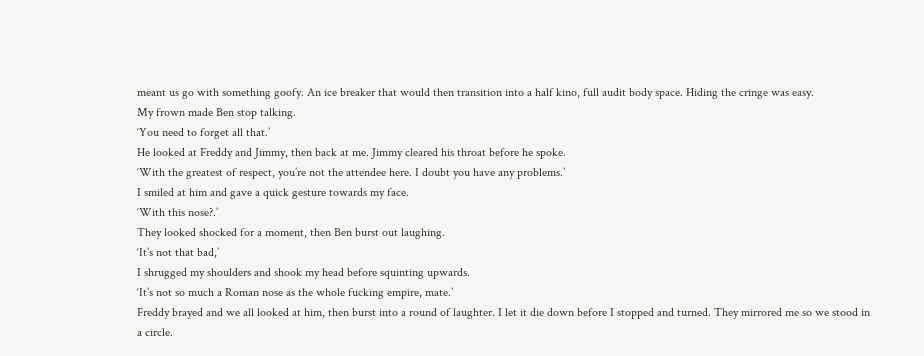meant us go with something goofy. An ice breaker that would then transition into a half kino, full audit body space. Hiding the cringe was easy.
My frown made Ben stop talking.
‘You need to forget all that.’
He looked at Freddy and Jimmy, then back at me. Jimmy cleared his throat before he spoke.
‘With the greatest of respect, you’re not the attendee here. I doubt you have any problems.’
I smiled at him and gave a quick gesture towards my face.
‘With this nose?.’
They looked shocked for a moment, then Ben burst out laughing.
‘It’s not that bad,’
I shrugged my shoulders and shook my head before squinting upwards.
‘It’s not so much a Roman nose as the whole fucking empire, mate.’
Freddy brayed and we all looked at him, then burst into a round of laughter. I let it die down before I stopped and turned. They mirrored me so we stood in a circle.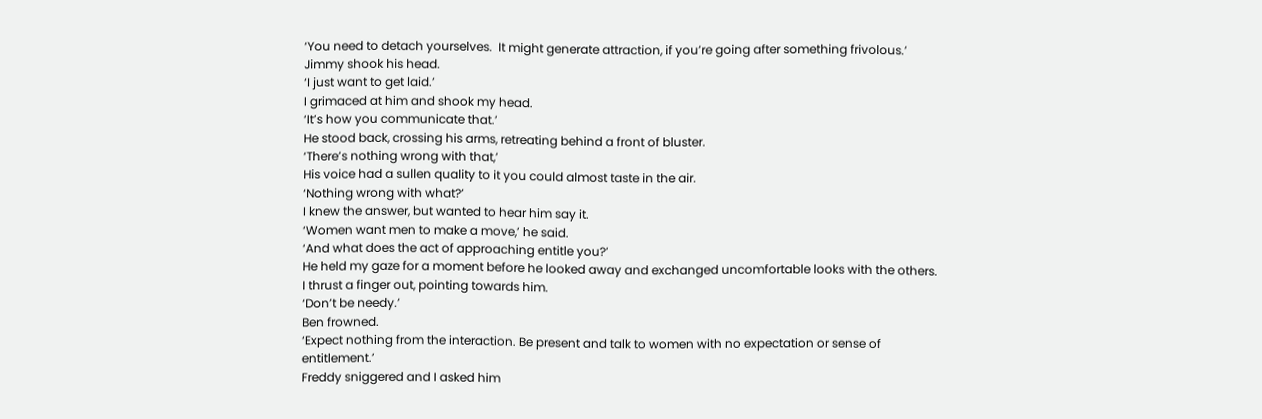‘You need to detach yourselves.  It might generate attraction, if you’re going after something frivolous.’
Jimmy shook his head.
‘I just want to get laid.’
I grimaced at him and shook my head.
‘It’s how you communicate that.’
He stood back, crossing his arms, retreating behind a front of bluster.
‘There’s nothing wrong with that,’
His voice had a sullen quality to it you could almost taste in the air.
‘Nothing wrong with what?’
I knew the answer, but wanted to hear him say it.
‘Women want men to make a move,’ he said.
‘And what does the act of approaching entitle you?’
He held my gaze for a moment before he looked away and exchanged uncomfortable looks with the others.
I thrust a finger out, pointing towards him.
‘Don’t be needy.’
Ben frowned.
‘Expect nothing from the interaction. Be present and talk to women with no expectation or sense of entitlement.’
Freddy sniggered and I asked him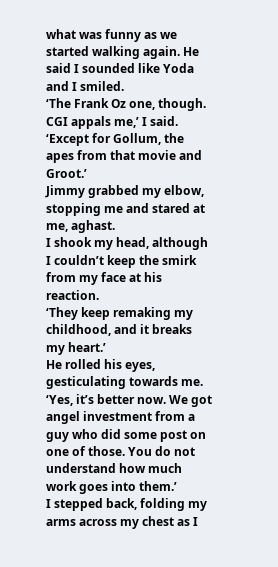what was funny as we started walking again. He said I sounded like Yoda and I smiled.
‘The Frank Oz one, though. CGI appals me,’ I said. ‘Except for Gollum, the apes from that movie and Groot.’
Jimmy grabbed my elbow, stopping me and stared at me, aghast.
I shook my head, although I couldn’t keep the smirk from my face at his reaction.
‘They keep remaking my childhood, and it breaks my heart.’
He rolled his eyes, gesticulating towards me.
‘Yes, it’s better now. We got angel investment from a guy who did some post on one of those. You do not understand how much work goes into them.’
I stepped back, folding my arms across my chest as I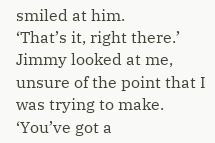smiled at him.
‘That’s it, right there.’
Jimmy looked at me, unsure of the point that I was trying to make.
‘You’ve got a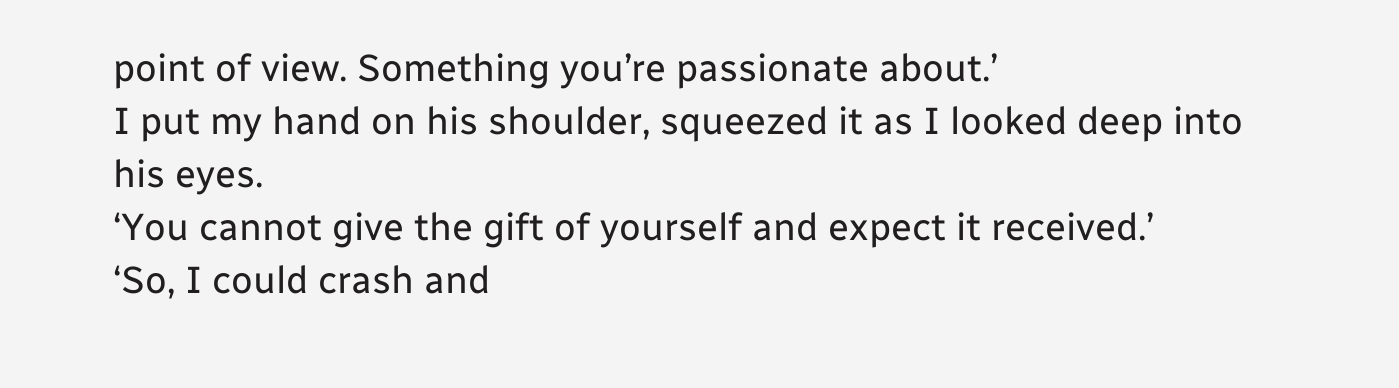point of view. Something you’re passionate about.’
I put my hand on his shoulder, squeezed it as I looked deep into his eyes.
‘You cannot give the gift of yourself and expect it received.’
‘So, I could crash and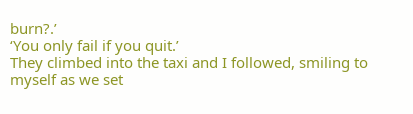burn?.’
‘You only fail if you quit.’
They climbed into the taxi and I followed, smiling to myself as we set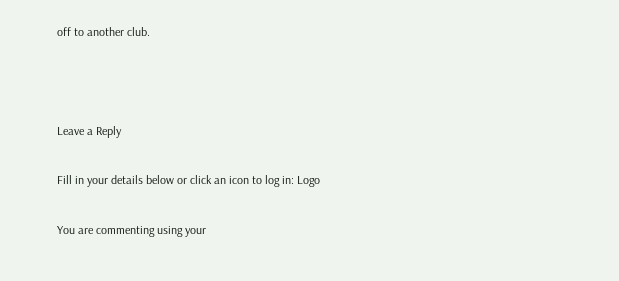off to another club.



Leave a Reply

Fill in your details below or click an icon to log in: Logo

You are commenting using your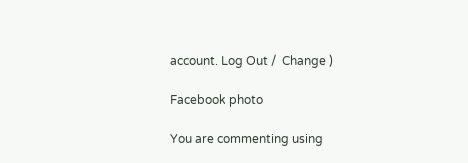account. Log Out /  Change )

Facebook photo

You are commenting using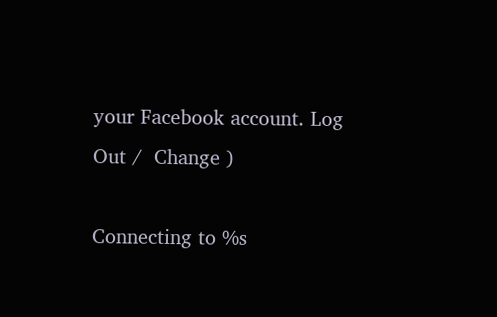your Facebook account. Log Out /  Change )

Connecting to %s